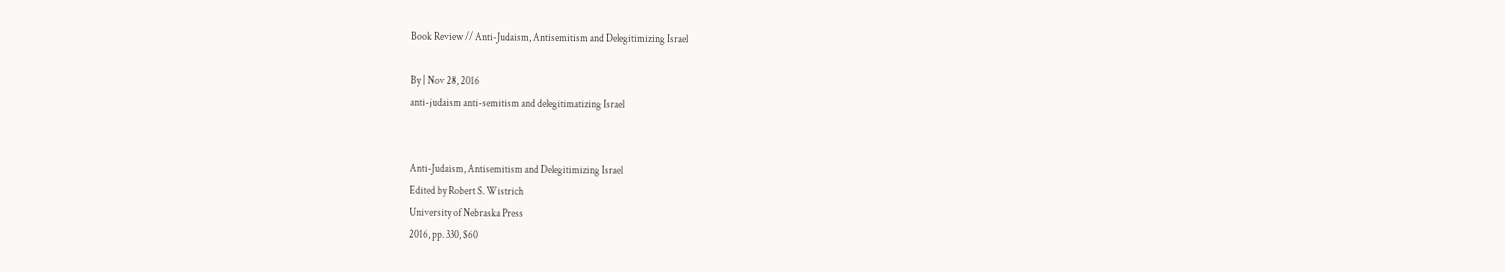Book Review // Anti-Judaism, Antisemitism and Delegitimizing Israel

By | Nov 28, 2016
anti-judaism anti-semitism and delegitimatizing Israel


Anti-Judaism, Antisemitism and Delegitimizing Israel
Edited by Robert S. Wistrich
University of Nebraska Press
2016, pp. 330, $60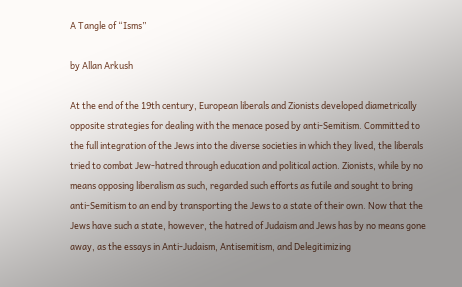A Tangle of “Isms”

by Allan Arkush

At the end of the 19th century, European liberals and Zionists developed diametrically opposite strategies for dealing with the menace posed by anti-Semitism. Committed to the full integration of the Jews into the diverse societies in which they lived, the liberals tried to combat Jew-hatred through education and political action. Zionists, while by no means opposing liberalism as such, regarded such efforts as futile and sought to bring anti-Semitism to an end by transporting the Jews to a state of their own. Now that the Jews have such a state, however, the hatred of Judaism and Jews has by no means gone away, as the essays in Anti-Judaism, Antisemitism, and Delegitimizing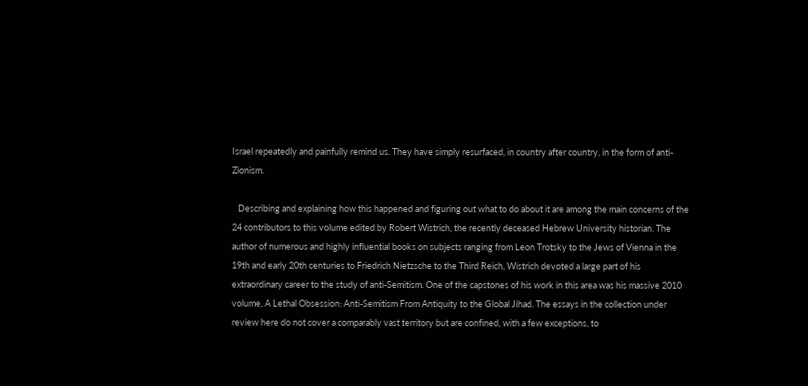Israel repeatedly and painfully remind us. They have simply resurfaced, in country after country, in the form of anti-Zionism.

   Describing and explaining how this happened and figuring out what to do about it are among the main concerns of the 24 contributors to this volume edited by Robert Wistrich, the recently deceased Hebrew University historian. The author of numerous and highly influential books on subjects ranging from Leon Trotsky to the Jews of Vienna in the 19th and early 20th centuries to Friedrich Nietzsche to the Third Reich, Wistrich devoted a large part of his extraordinary career to the study of anti-Semitism. One of the capstones of his work in this area was his massive 2010 volume, A Lethal Obsession: Anti-Semitism From Antiquity to the Global Jihad. The essays in the collection under review here do not cover a comparably vast territory but are confined, with a few exceptions, to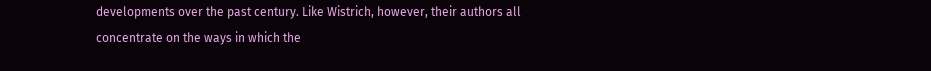developments over the past century. Like Wistrich, however, their authors all concentrate on the ways in which the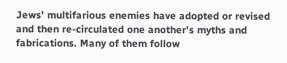Jews’ multifarious enemies have adopted or revised and then re-circulated one another’s myths and fabrications. Many of them follow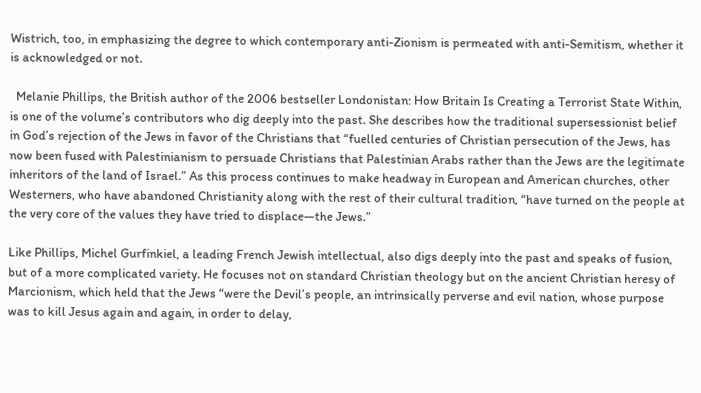Wistrich, too, in emphasizing the degree to which contemporary anti-Zionism is permeated with anti-Semitism, whether it is acknowledged or not.

  Melanie Phillips, the British author of the 2006 bestseller Londonistan: How Britain Is Creating a Terrorist State Within, is one of the volume’s contributors who dig deeply into the past. She describes how the traditional supersessionist belief in God’s rejection of the Jews in favor of the Christians that “fuelled centuries of Christian persecution of the Jews, has now been fused with Palestinianism to persuade Christians that Palestinian Arabs rather than the Jews are the legitimate inheritors of the land of Israel.” As this process continues to make headway in European and American churches, other Westerners, who have abandoned Christianity along with the rest of their cultural tradition, “have turned on the people at the very core of the values they have tried to displace—the Jews.”

Like Phillips, Michel Gurfinkiel, a leading French Jewish intellectual, also digs deeply into the past and speaks of fusion, but of a more complicated variety. He focuses not on standard Christian theology but on the ancient Christian heresy of Marcionism, which held that the Jews “were the Devil’s people, an intrinsically perverse and evil nation, whose purpose was to kill Jesus again and again, in order to delay,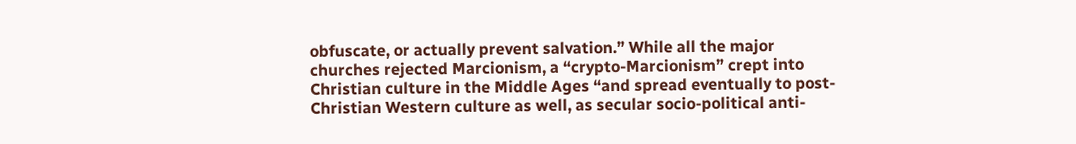obfuscate, or actually prevent salvation.” While all the major churches rejected Marcionism, a “crypto-Marcionism” crept into Christian culture in the Middle Ages “and spread eventually to post-Christian Western culture as well, as secular socio-political anti-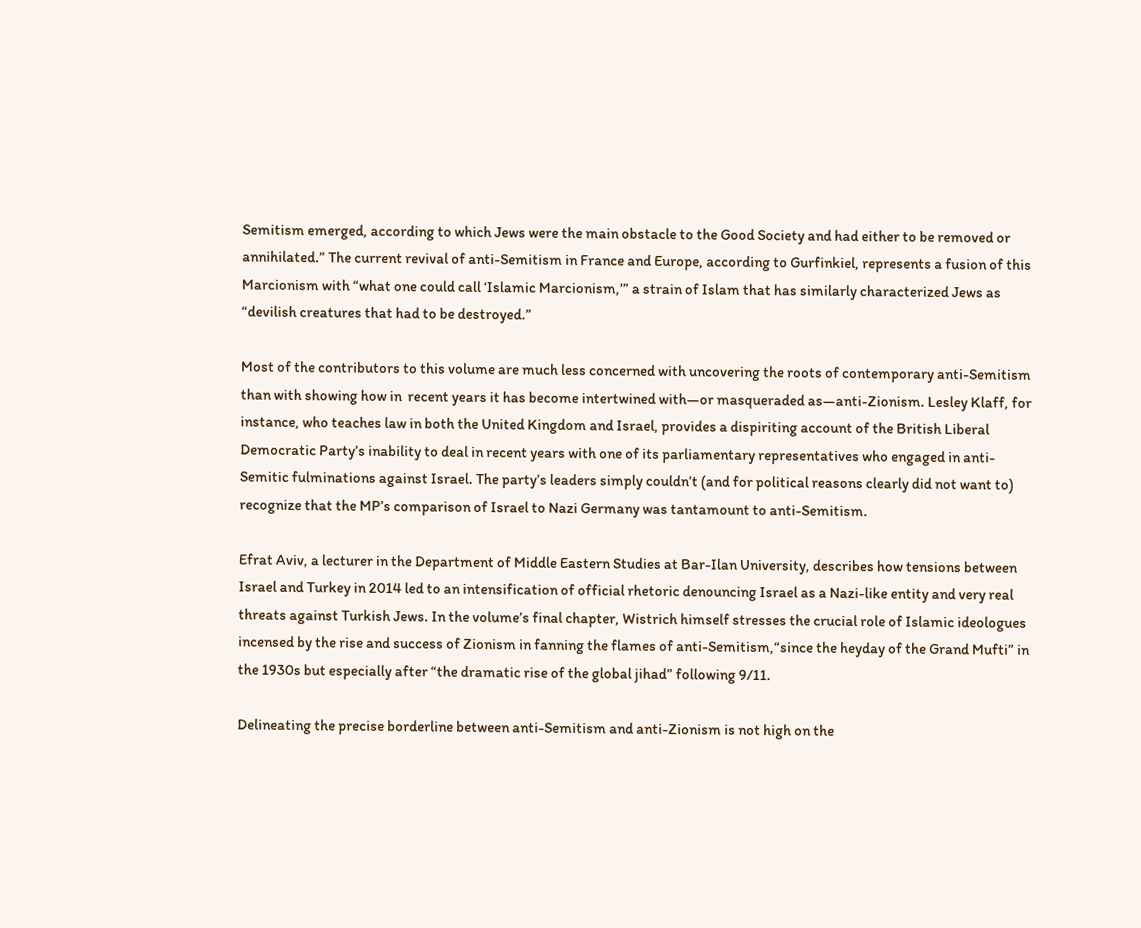Semitism emerged, according to which Jews were the main obstacle to the Good Society and had either to be removed or annihilated.” The current revival of anti-Semitism in France and Europe, according to Gurfinkiel, represents a fusion of this Marcionism with “what one could call ‘Islamic Marcionism,’” a strain of Islam that has similarly characterized Jews as “devilish creatures that had to be destroyed.”

Most of the contributors to this volume are much less concerned with uncovering the roots of contemporary anti-Semitism than with showing how in  recent years it has become intertwined with—or masqueraded as—anti-Zionism. Lesley Klaff, for instance, who teaches law in both the United Kingdom and Israel, provides a dispiriting account of the British Liberal Democratic Party’s inability to deal in recent years with one of its parliamentary representatives who engaged in anti-Semitic fulminations against Israel. The party’s leaders simply couldn’t (and for political reasons clearly did not want to) recognize that the MP’s comparison of Israel to Nazi Germany was tantamount to anti-Semitism.

Efrat Aviv, a lecturer in the Department of Middle Eastern Studies at Bar-Ilan University, describes how tensions between Israel and Turkey in 2014 led to an intensification of official rhetoric denouncing Israel as a Nazi-like entity and very real threats against Turkish Jews. In the volume’s final chapter, Wistrich himself stresses the crucial role of Islamic ideologues incensed by the rise and success of Zionism in fanning the flames of anti-Semitism,“since the heyday of the Grand Mufti” in the 1930s but especially after “the dramatic rise of the global jihad” following 9/11.

Delineating the precise borderline between anti-Semitism and anti-Zionism is not high on the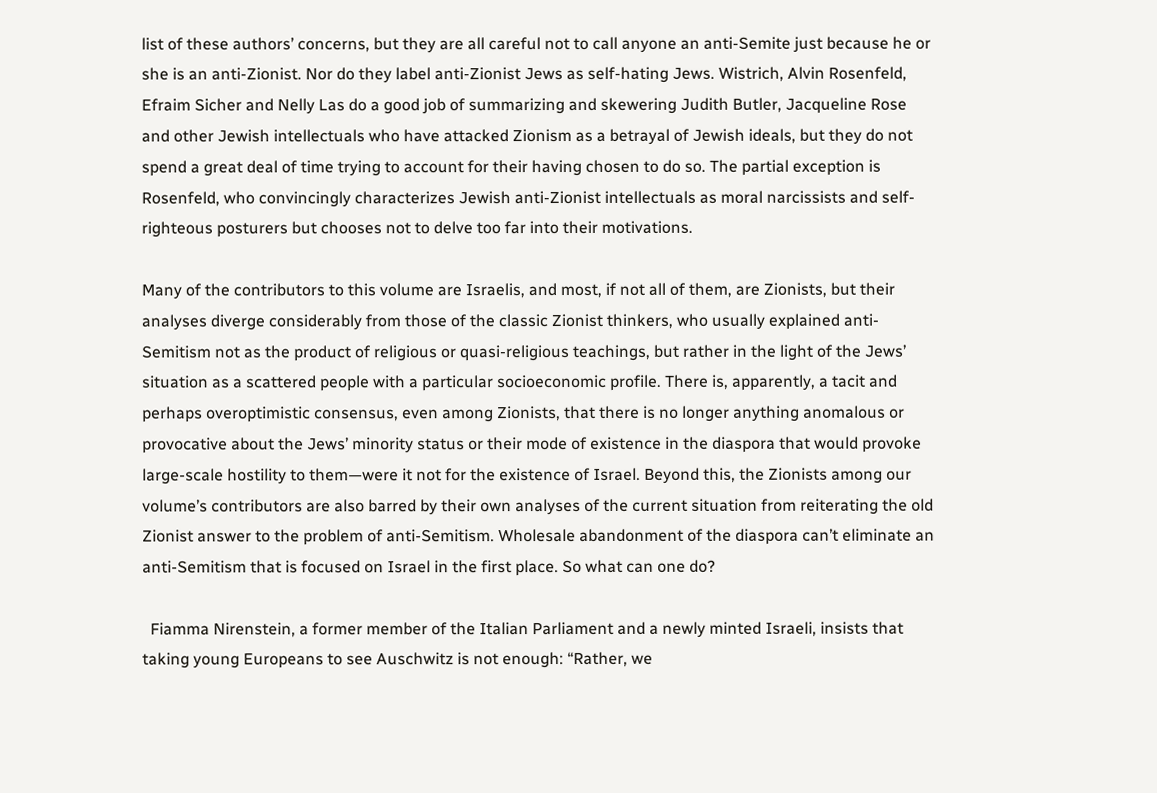list of these authors’ concerns, but they are all careful not to call anyone an anti-Semite just because he or she is an anti-Zionist. Nor do they label anti-Zionist Jews as self-hating Jews. Wistrich, Alvin Rosenfeld, Efraim Sicher and Nelly Las do a good job of summarizing and skewering Judith Butler, Jacqueline Rose and other Jewish intellectuals who have attacked Zionism as a betrayal of Jewish ideals, but they do not spend a great deal of time trying to account for their having chosen to do so. The partial exception is Rosenfeld, who convincingly characterizes Jewish anti-Zionist intellectuals as moral narcissists and self-righteous posturers but chooses not to delve too far into their motivations.

Many of the contributors to this volume are Israelis, and most, if not all of them, are Zionists, but their analyses diverge considerably from those of the classic Zionist thinkers, who usually explained anti-Semitism not as the product of religious or quasi-religious teachings, but rather in the light of the Jews’ situation as a scattered people with a particular socioeconomic profile. There is, apparently, a tacit and perhaps overoptimistic consensus, even among Zionists, that there is no longer anything anomalous or provocative about the Jews’ minority status or their mode of existence in the diaspora that would provoke large-scale hostility to them—were it not for the existence of Israel. Beyond this, the Zionists among our volume’s contributors are also barred by their own analyses of the current situation from reiterating the old Zionist answer to the problem of anti-Semitism. Wholesale abandonment of the diaspora can’t eliminate an anti-Semitism that is focused on Israel in the first place. So what can one do?

  Fiamma Nirenstein, a former member of the Italian Parliament and a newly minted Israeli, insists that taking young Europeans to see Auschwitz is not enough: “Rather, we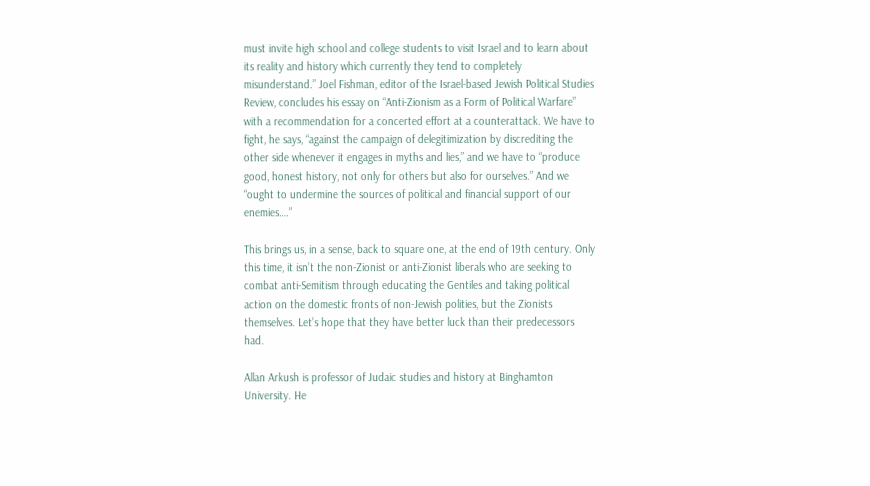must invite high school and college students to visit Israel and to learn about its reality and history which currently they tend to completely misunderstand.” Joel Fishman, editor of the Israel-based Jewish Political Studies Review, concludes his essay on “Anti-Zionism as a Form of Political Warfare” with a recommendation for a concerted effort at a counterattack. We have to fight, he says, “against the campaign of delegitimization by discrediting the other side whenever it engages in myths and lies,” and we have to “produce good, honest history, not only for others but also for ourselves.” And we “ought to undermine the sources of political and financial support of our enemies….”

This brings us, in a sense, back to square one, at the end of 19th century. Only this time, it isn’t the non-Zionist or anti-Zionist liberals who are seeking to combat anti-Semitism through educating the Gentiles and taking political action on the domestic fronts of non-Jewish polities, but the Zionists themselves. Let’s hope that they have better luck than their predecessors had.

Allan Arkush is professor of Judaic studies and history at Binghamton University. He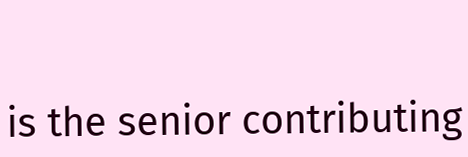is the senior contributing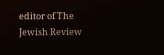editor of The Jewish Review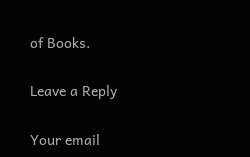of Books.

Leave a Reply

Your email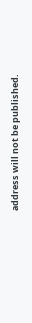address will not be published.